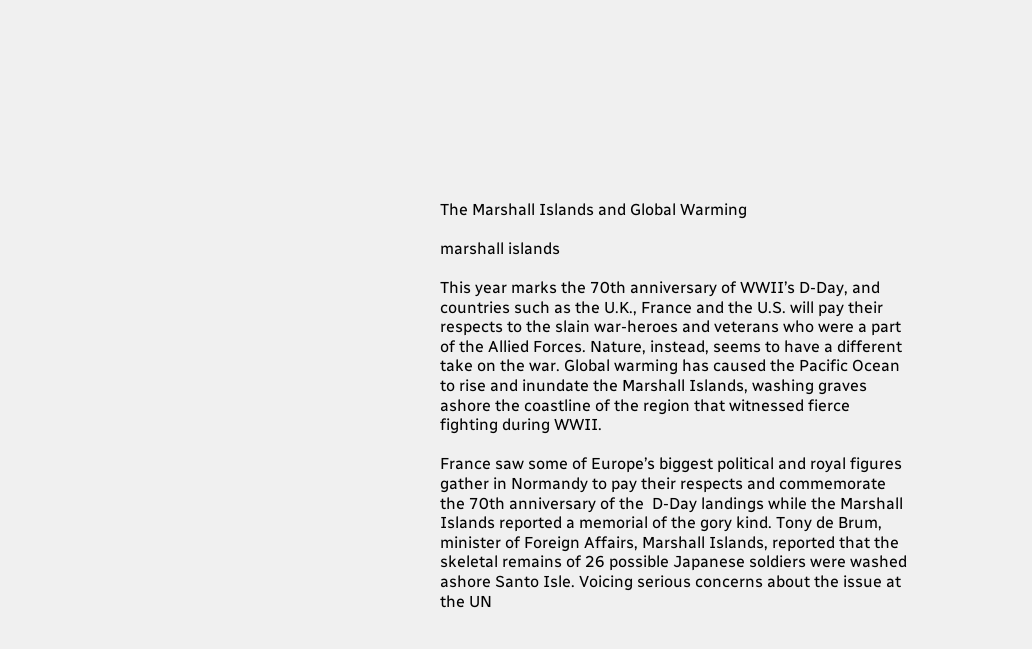The Marshall Islands and Global Warming

marshall islands

This year marks the 70th anniversary of WWII’s D-Day, and countries such as the U.K., France and the U.S. will pay their respects to the slain war-heroes and veterans who were a part of the Allied Forces. Nature, instead, seems to have a different take on the war. Global warming has caused the Pacific Ocean to rise and inundate the Marshall Islands, washing graves ashore the coastline of the region that witnessed fierce fighting during WWII.

France saw some of Europe’s biggest political and royal figures gather in Normandy to pay their respects and commemorate the 70th anniversary of the  D-Day landings while the Marshall Islands reported a memorial of the gory kind. Tony de Brum, minister of Foreign Affairs, Marshall Islands, reported that the skeletal remains of 26 possible Japanese soldiers were washed ashore Santo Isle. Voicing serious concerns about the issue at the UN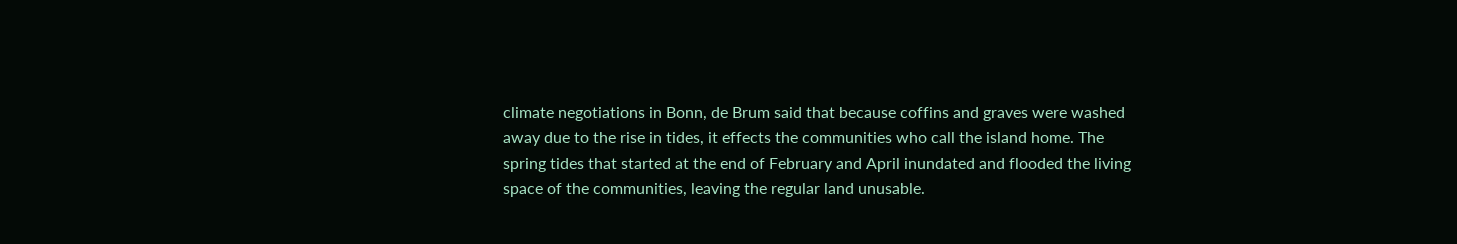climate negotiations in Bonn, de Brum said that because coffins and graves were washed away due to the rise in tides, it effects the communities who call the island home. The spring tides that started at the end of February and April inundated and flooded the living space of the communities, leaving the regular land unusable.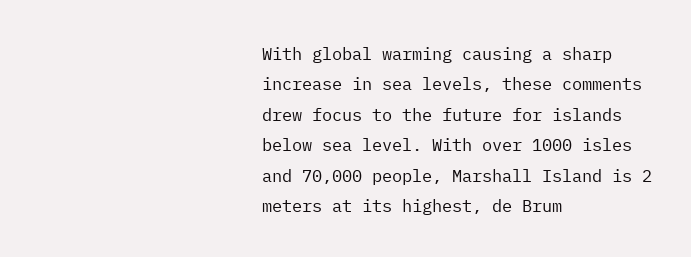With global warming causing a sharp increase in sea levels, these comments drew focus to the future for islands below sea level. With over 1000 isles and 70,000 people, Marshall Island is 2 meters at its highest, de Brum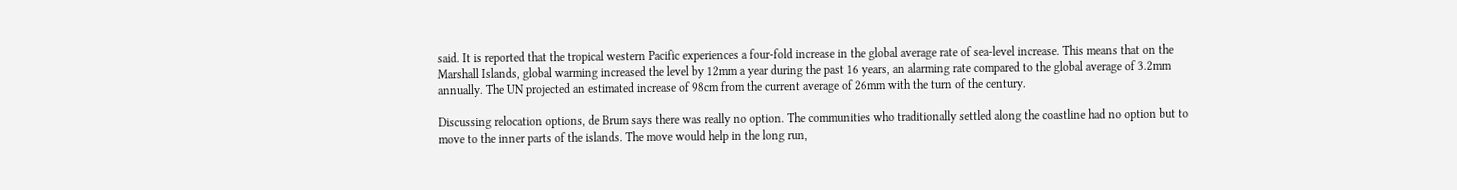said. It is reported that the tropical western Pacific experiences a four-fold increase in the global average rate of sea-level increase. This means that on the Marshall Islands, global warming increased the level by 12mm a year during the past 16 years, an alarming rate compared to the global average of 3.2mm annually. The UN projected an estimated increase of 98cm from the current average of 26mm with the turn of the century.

Discussing relocation options, de Brum says there was really no option. The communities who traditionally settled along the coastline had no option but to move to the inner parts of the islands. The move would help in the long run,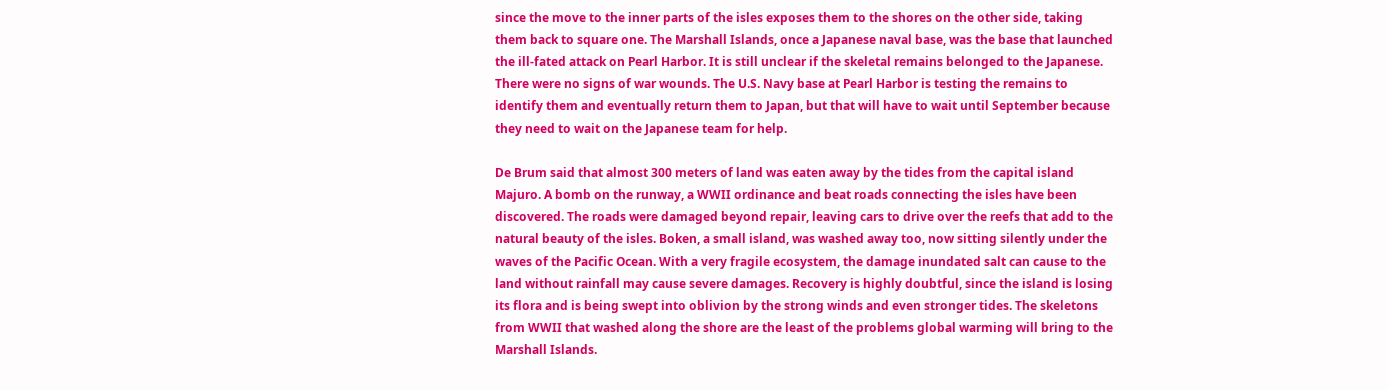since the move to the inner parts of the isles exposes them to the shores on the other side, taking them back to square one. The Marshall Islands, once a Japanese naval base, was the base that launched the ill-fated attack on Pearl Harbor. It is still unclear if the skeletal remains belonged to the Japanese. There were no signs of war wounds. The U.S. Navy base at Pearl Harbor is testing the remains to identify them and eventually return them to Japan, but that will have to wait until September because they need to wait on the Japanese team for help.

De Brum said that almost 300 meters of land was eaten away by the tides from the capital island Majuro. A bomb on the runway, a WWII ordinance and beat roads connecting the isles have been discovered. The roads were damaged beyond repair, leaving cars to drive over the reefs that add to the natural beauty of the isles. Boken, a small island, was washed away too, now sitting silently under the waves of the Pacific Ocean. With a very fragile ecosystem, the damage inundated salt can cause to the land without rainfall may cause severe damages. Recovery is highly doubtful, since the island is losing its flora and is being swept into oblivion by the strong winds and even stronger tides. The skeletons from WWII that washed along the shore are the least of the problems global warming will bring to the Marshall Islands.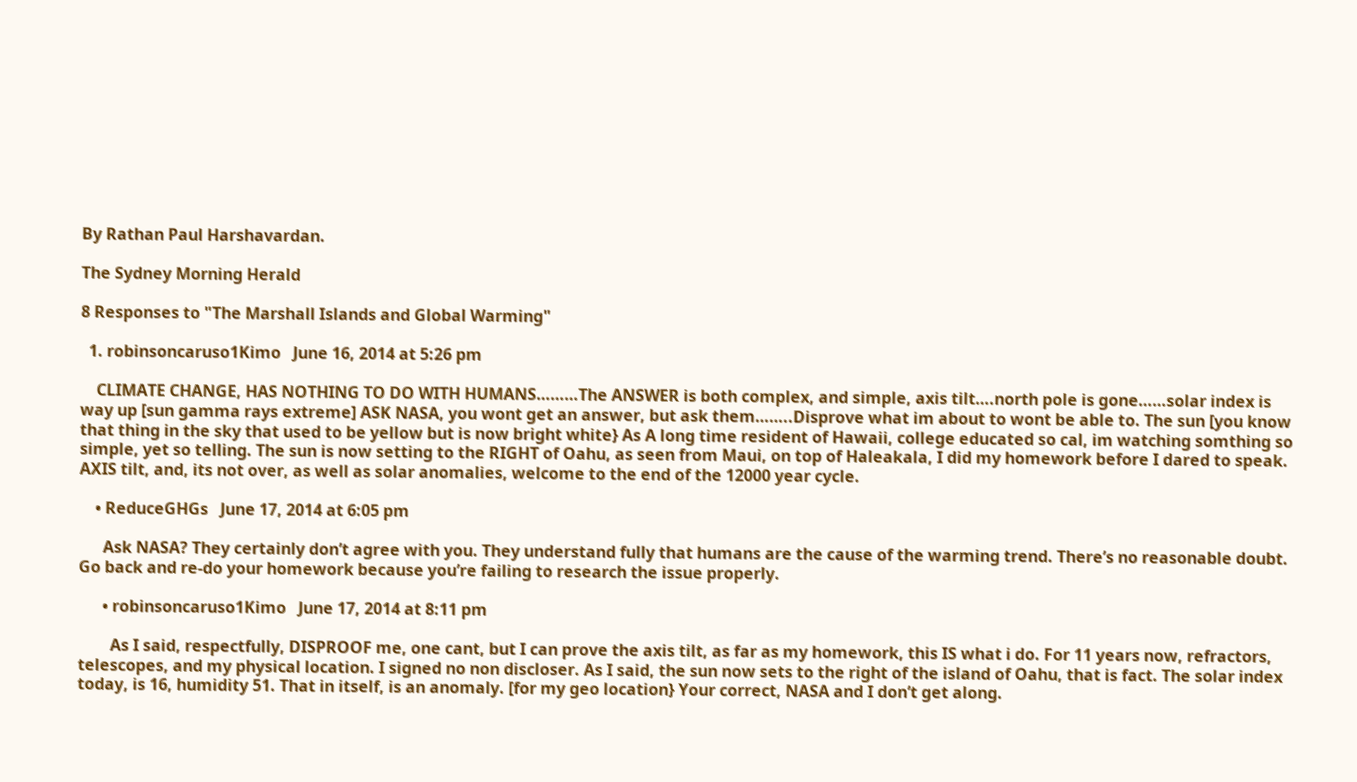By Rathan Paul Harshavardan.

The Sydney Morning Herald

8 Responses to "The Marshall Islands and Global Warming"

  1. robinsoncaruso1Kimo   June 16, 2014 at 5:26 pm

    CLIMATE CHANGE, HAS NOTHING TO DO WITH HUMANS………The ANSWER is both complex, and simple, axis tilt….north pole is gone……solar index is way up [sun gamma rays extreme] ASK NASA, you wont get an answer, but ask them……..Disprove what im about to wont be able to. The sun [you know that thing in the sky that used to be yellow but is now bright white} As A long time resident of Hawaii, college educated so cal, im watching somthing so simple, yet so telling. The sun is now setting to the RIGHT of Oahu, as seen from Maui, on top of Haleakala, I did my homework before I dared to speak. AXIS tilt, and, its not over, as well as solar anomalies, welcome to the end of the 12000 year cycle.

    • ReduceGHGs   June 17, 2014 at 6:05 pm

      Ask NASA? They certainly don’t agree with you. They understand fully that humans are the cause of the warming trend. There’s no reasonable doubt. Go back and re-do your homework because you’re failing to research the issue properly.

      • robinsoncaruso1Kimo   June 17, 2014 at 8:11 pm

        As I said, respectfully, DISPROOF me, one cant, but I can prove the axis tilt, as far as my homework, this IS what i do. For 11 years now, refractors, telescopes, and my physical location. I signed no non discloser. As I said, the sun now sets to the right of the island of Oahu, that is fact. The solar index today, is 16, humidity 51. That in itself, is an anomaly. [for my geo location} Your correct, NASA and I don’t get along.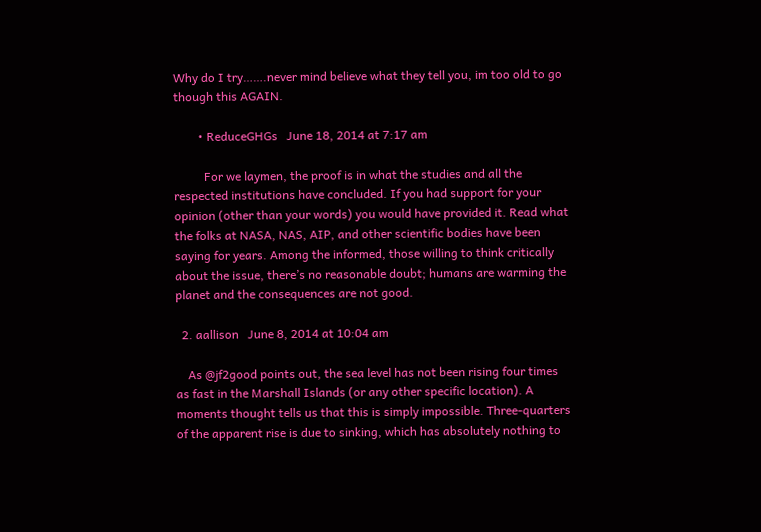Why do I try…….never mind believe what they tell you, im too old to go though this AGAIN.

        • ReduceGHGs   June 18, 2014 at 7:17 am

          For we laymen, the proof is in what the studies and all the respected institutions have concluded. If you had support for your opinion (other than your words) you would have provided it. Read what the folks at NASA, NAS, AIP, and other scientific bodies have been saying for years. Among the informed, those willing to think critically about the issue, there’s no reasonable doubt; humans are warming the planet and the consequences are not good.

  2. aallison   June 8, 2014 at 10:04 am

    As @jf2good points out, the sea level has not been rising four times as fast in the Marshall Islands (or any other specific location). A moments thought tells us that this is simply impossible. Three-quarters of the apparent rise is due to sinking, which has absolutely nothing to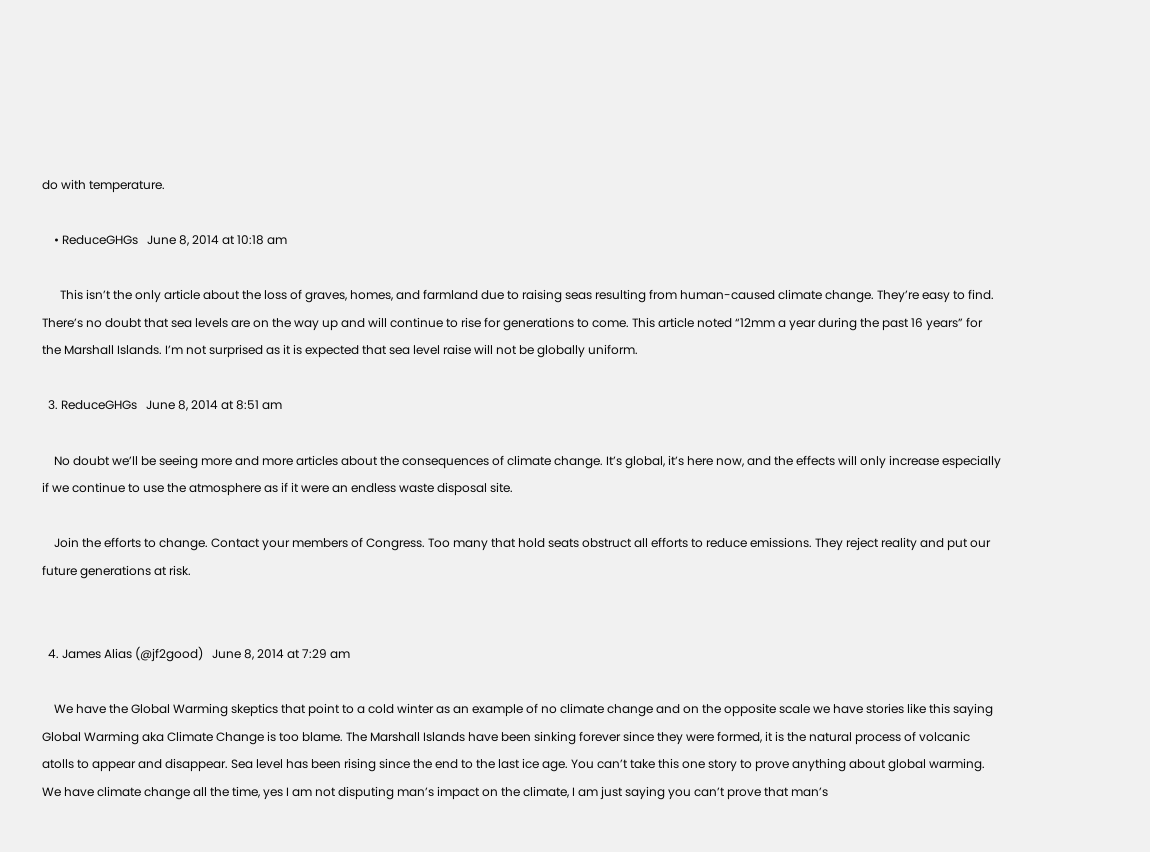do with temperature.

    • ReduceGHGs   June 8, 2014 at 10:18 am

      This isn’t the only article about the loss of graves, homes, and farmland due to raising seas resulting from human-caused climate change. They’re easy to find. There’s no doubt that sea levels are on the way up and will continue to rise for generations to come. This article noted “12mm a year during the past 16 years” for the Marshall Islands. I’m not surprised as it is expected that sea level raise will not be globally uniform.

  3. ReduceGHGs   June 8, 2014 at 8:51 am

    No doubt we’ll be seeing more and more articles about the consequences of climate change. It’s global, it’s here now, and the effects will only increase especially if we continue to use the atmosphere as if it were an endless waste disposal site.

    Join the efforts to change. Contact your members of Congress. Too many that hold seats obstruct all efforts to reduce emissions. They reject reality and put our future generations at risk.


  4. James Alias (@jf2good)   June 8, 2014 at 7:29 am

    We have the Global Warming skeptics that point to a cold winter as an example of no climate change and on the opposite scale we have stories like this saying Global Warming aka Climate Change is too blame. The Marshall Islands have been sinking forever since they were formed, it is the natural process of volcanic atolls to appear and disappear. Sea level has been rising since the end to the last ice age. You can’t take this one story to prove anything about global warming. We have climate change all the time, yes I am not disputing man’s impact on the climate, I am just saying you can’t prove that man’s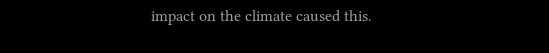impact on the climate caused this.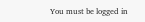You must be logged in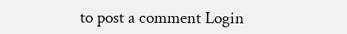to post a comment Login